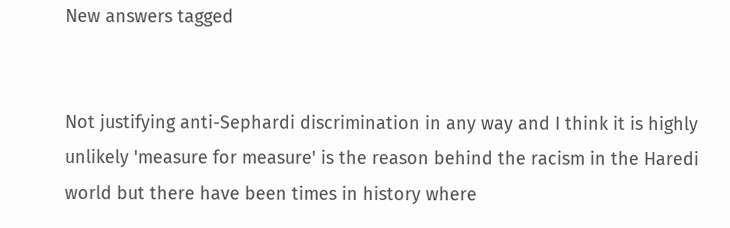New answers tagged


Not justifying anti-Sephardi discrimination in any way and I think it is highly unlikely 'measure for measure' is the reason behind the racism in the Haredi world but there have been times in history where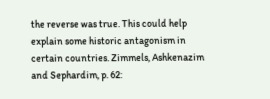the reverse was true. This could help explain some historic antagonism in certain countries. Zimmels, Ashkenazim and Sephardim, p. 62: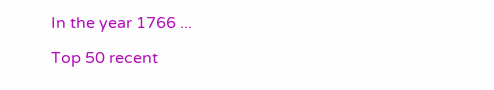In the year 1766 ...

Top 50 recent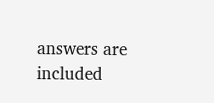answers are included